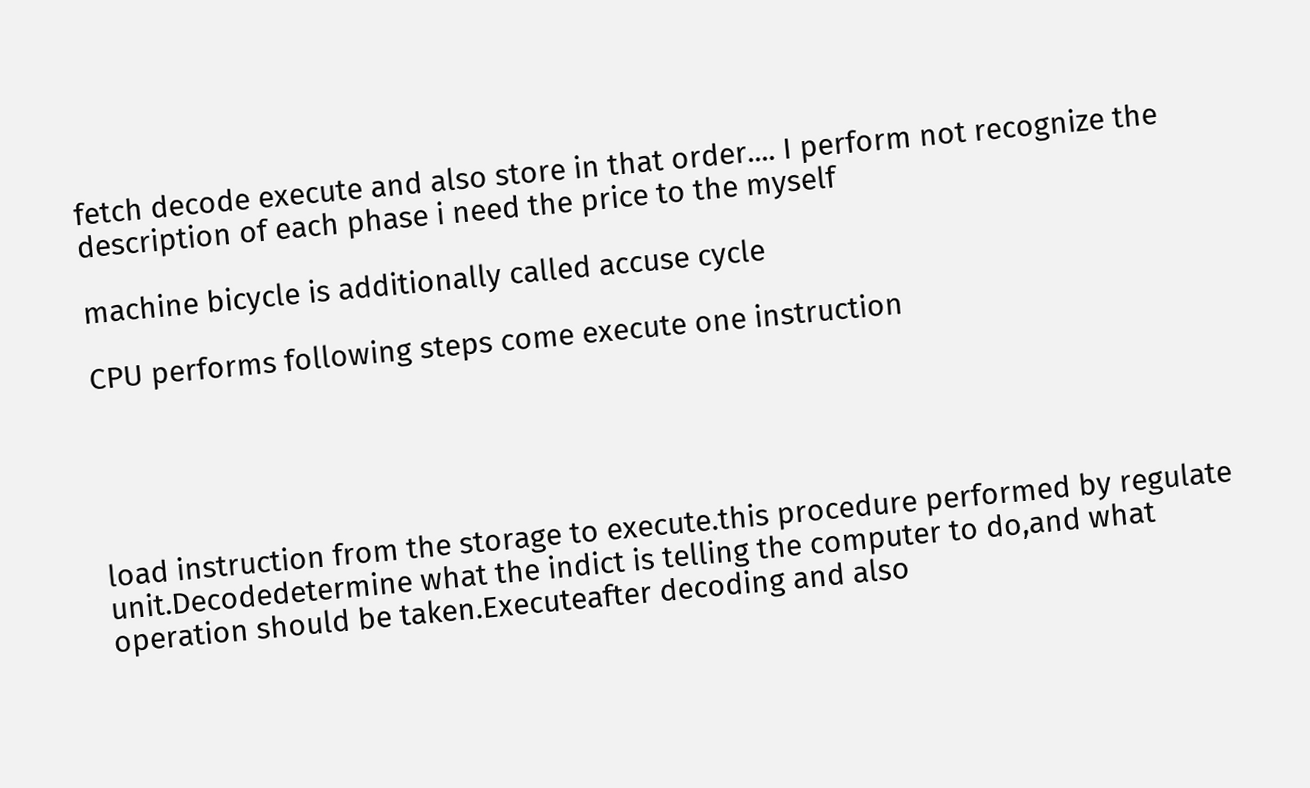fetch decode execute and also store in that order.... I perform not recognize the description of each phase i need the price to the myself

machine bicycle is additionally called accuse cycle

CPU performs following steps come execute one instruction





load instruction from the storage to execute.this procedure performed by regulate unit.Decodedetermine what the indict is telling the computer to do,and what operation should be taken.Executeafter decoding and also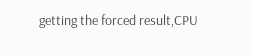getting the forced result,CPU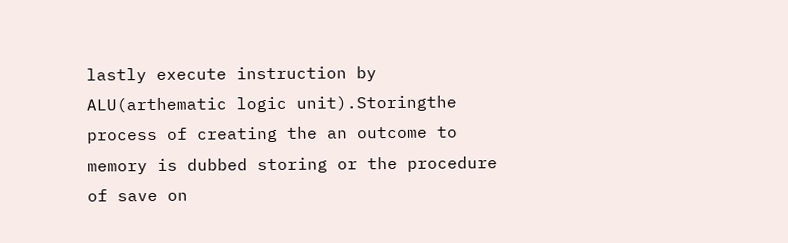lastly execute instruction by ALU(arthematic logic unit).Storingthe process of creating the an outcome to memory is dubbed storing or the procedure of save on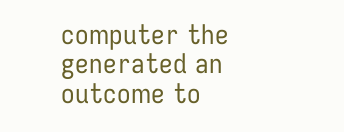computer the generated an outcome to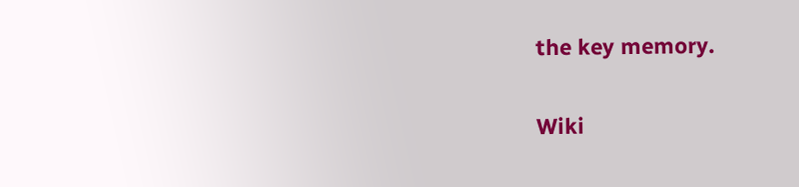the key memory.

Wiki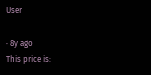User

∙ 8y ago
This price is: